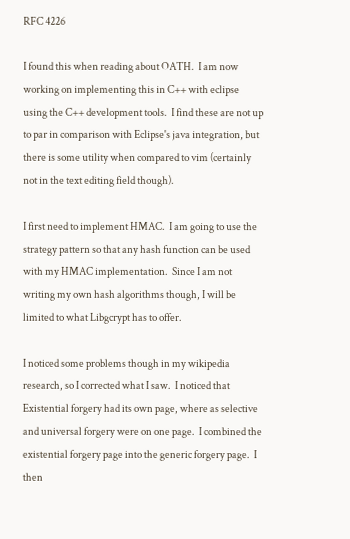RFC 4226

I found this when reading about OATH.  I am now working on implementing this in C++ with eclipse using the C++ development tools.  I find these are not up to par in comparison with Eclipse's java integration, but there is some utility when compared to vim (certainly not in the text editing field though).

I first need to implement HMAC.  I am going to use the strategy pattern so that any hash function can be used with my HMAC implementation.  Since I am not writing my own hash algorithms though, I will be limited to what Libgcrypt has to offer.

I noticed some problems though in my wikipedia research, so I corrected what I saw.  I noticed that Existential forgery had its own page, where as selective and universal forgery were on one page.  I combined the existential forgery page into the generic forgery page.  I then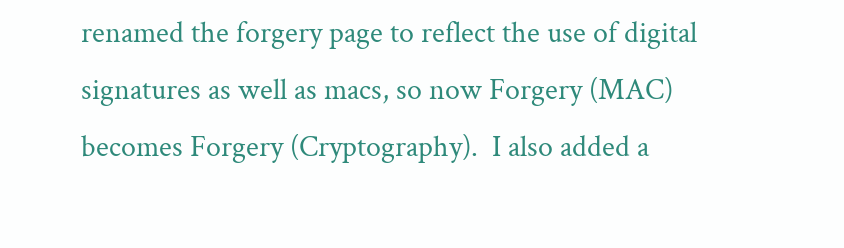renamed the forgery page to reflect the use of digital signatures as well as macs, so now Forgery (MAC) becomes Forgery (Cryptography).  I also added a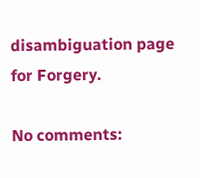disambiguation page for Forgery.

No comments: